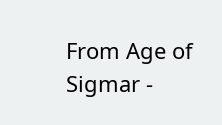From Age of Sigmar -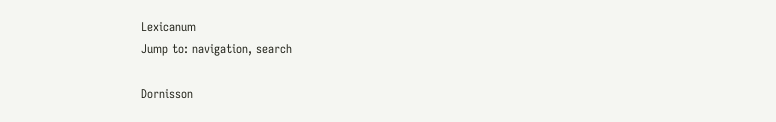Lexicanum
Jump to: navigation, search

Dornisson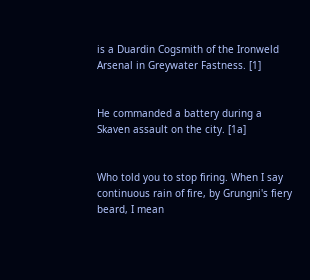is a Duardin Cogsmith of the Ironweld Arsenal in Greywater Fastness. [1]


He commanded a battery during a Skaven assault on the city. [1a]


Who told you to stop firing. When I say continuous rain of fire, by Grungni's fiery beard, I mean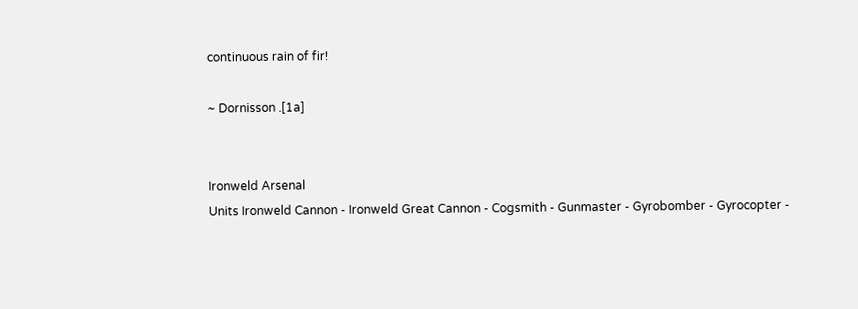continuous rain of fir!

~ Dornisson .[1a]


Ironweld Arsenal
Units Ironweld Cannon - Ironweld Great Cannon - Cogsmith - Gunmaster - Gyrobomber - Gyrocopter -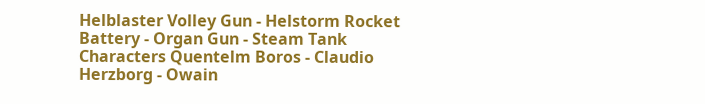Helblaster Volley Gun - Helstorm Rocket Battery - Organ Gun - Steam Tank
Characters Quentelm Boros - Claudio Herzborg - Owain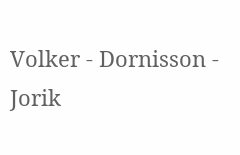Volker - Dornisson - Jorik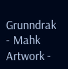Grunndrak - Mahk
Artwork -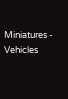Miniatures - Vehicles